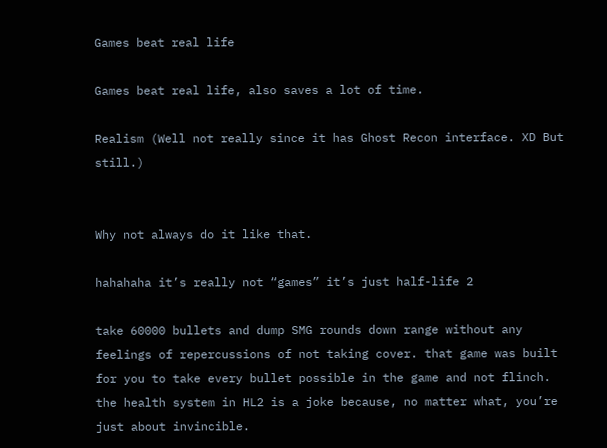Games beat real life

Games beat real life, also saves a lot of time.

Realism (Well not really since it has Ghost Recon interface. XD But still.)


Why not always do it like that.

hahahaha it’s really not “games” it’s just half-life 2

take 60000 bullets and dump SMG rounds down range without any feelings of repercussions of not taking cover. that game was built for you to take every bullet possible in the game and not flinch. the health system in HL2 is a joke because, no matter what, you’re just about invincible.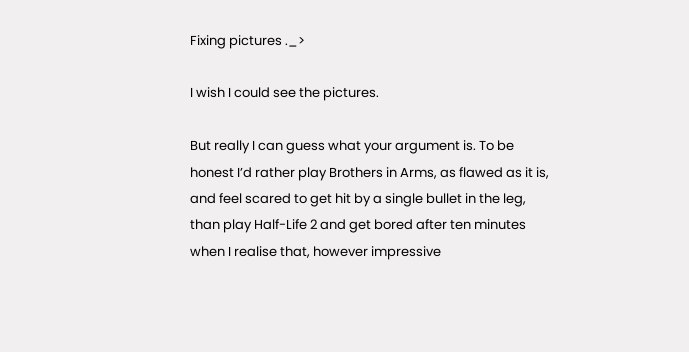Fixing pictures ._>

I wish I could see the pictures.

But really I can guess what your argument is. To be honest I’d rather play Brothers in Arms, as flawed as it is, and feel scared to get hit by a single bullet in the leg, than play Half-Life 2 and get bored after ten minutes when I realise that, however impressive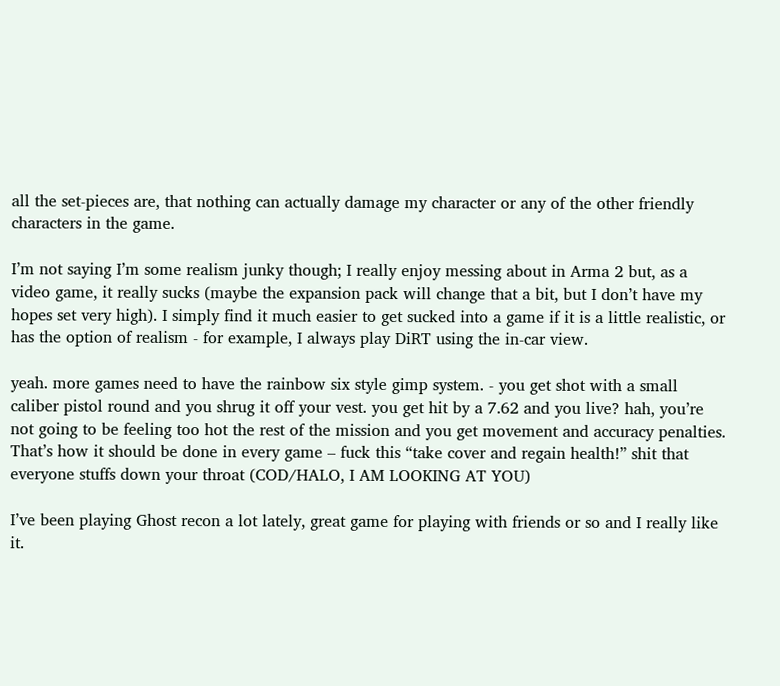all the set-pieces are, that nothing can actually damage my character or any of the other friendly characters in the game.

I’m not saying I’m some realism junky though; I really enjoy messing about in Arma 2 but, as a video game, it really sucks (maybe the expansion pack will change that a bit, but I don’t have my hopes set very high). I simply find it much easier to get sucked into a game if it is a little realistic, or has the option of realism - for example, I always play DiRT using the in-car view.

yeah. more games need to have the rainbow six style gimp system. - you get shot with a small caliber pistol round and you shrug it off your vest. you get hit by a 7.62 and you live? hah, you’re not going to be feeling too hot the rest of the mission and you get movement and accuracy penalties. That’s how it should be done in every game – fuck this “take cover and regain health!” shit that everyone stuffs down your throat (COD/HALO, I AM LOOKING AT YOU)

I’ve been playing Ghost recon a lot lately, great game for playing with friends or so and I really like it.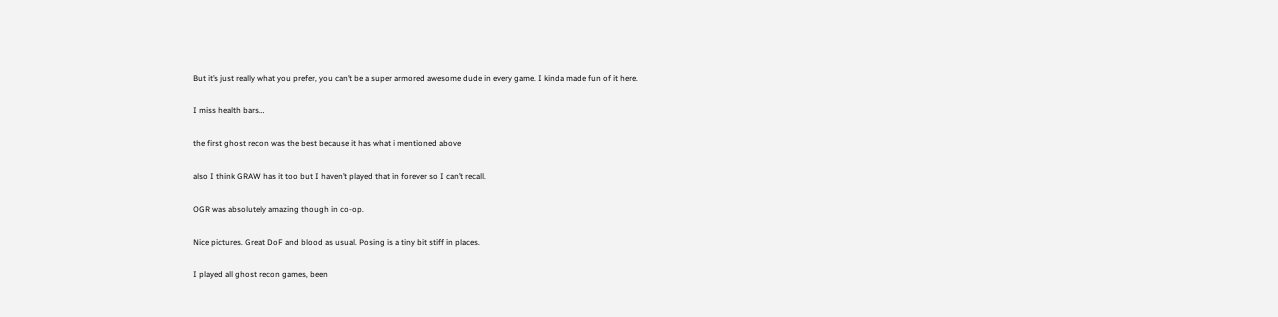But it’s just really what you prefer, you can’t be a super armored awesome dude in every game. I kinda made fun of it here.

I miss health bars…

the first ghost recon was the best because it has what i mentioned above

also I think GRAW has it too but I haven’t played that in forever so I can’t recall.

OGR was absolutely amazing though in co-op.

Nice pictures. Great DoF and blood as usual. Posing is a tiny bit stiff in places.

I played all ghost recon games, been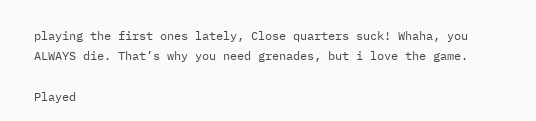playing the first ones lately, Close quarters suck! Whaha, you ALWAYS die. That’s why you need grenades, but i love the game.

Played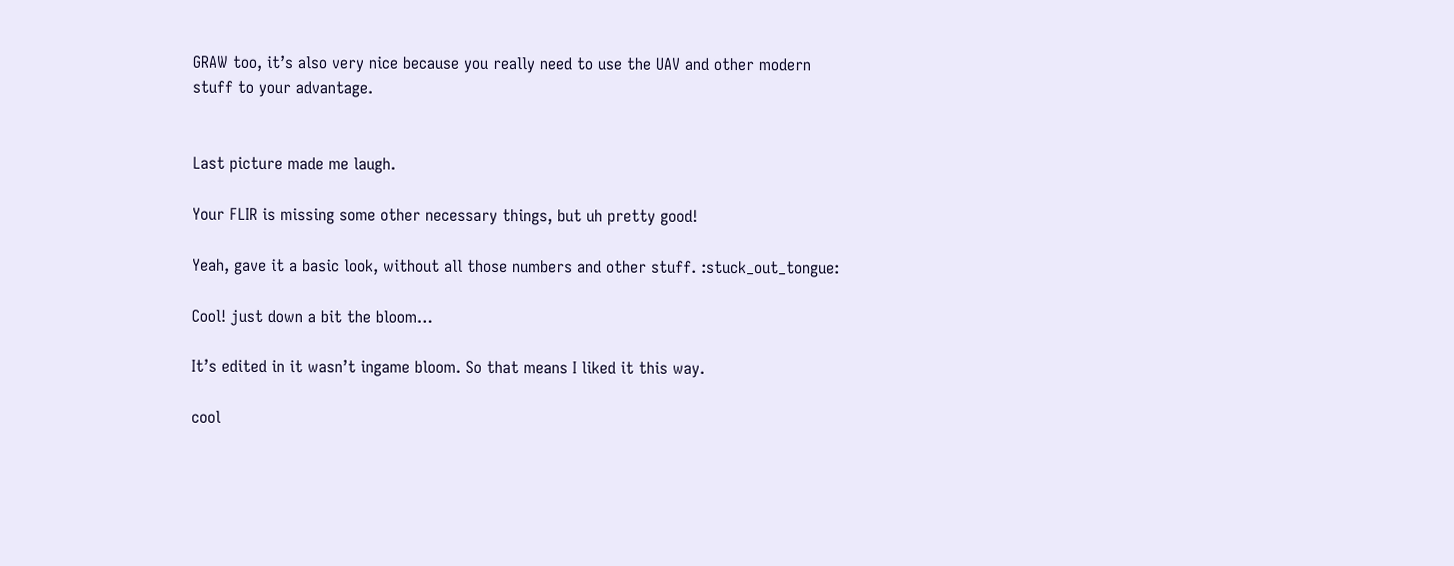GRAW too, it’s also very nice because you really need to use the UAV and other modern stuff to your advantage.


Last picture made me laugh.

Your FLIR is missing some other necessary things, but uh pretty good!

Yeah, gave it a basic look, without all those numbers and other stuff. :stuck_out_tongue:

Cool! just down a bit the bloom…

It’s edited in it wasn’t ingame bloom. So that means I liked it this way.

cool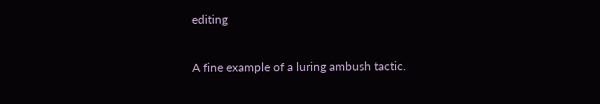editing

A fine example of a luring ambush tactic.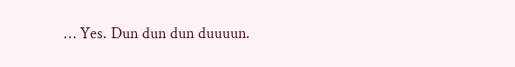… Yes. Dun dun dun duuuun.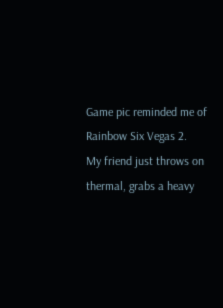Game pic reminded me of Rainbow Six Vegas 2.
My friend just throws on thermal, grabs a heavy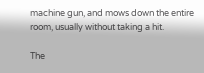machine gun, and mows down the entire room, usually without taking a hit.

The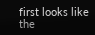first looks like the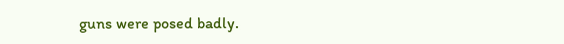guns were posed badly.